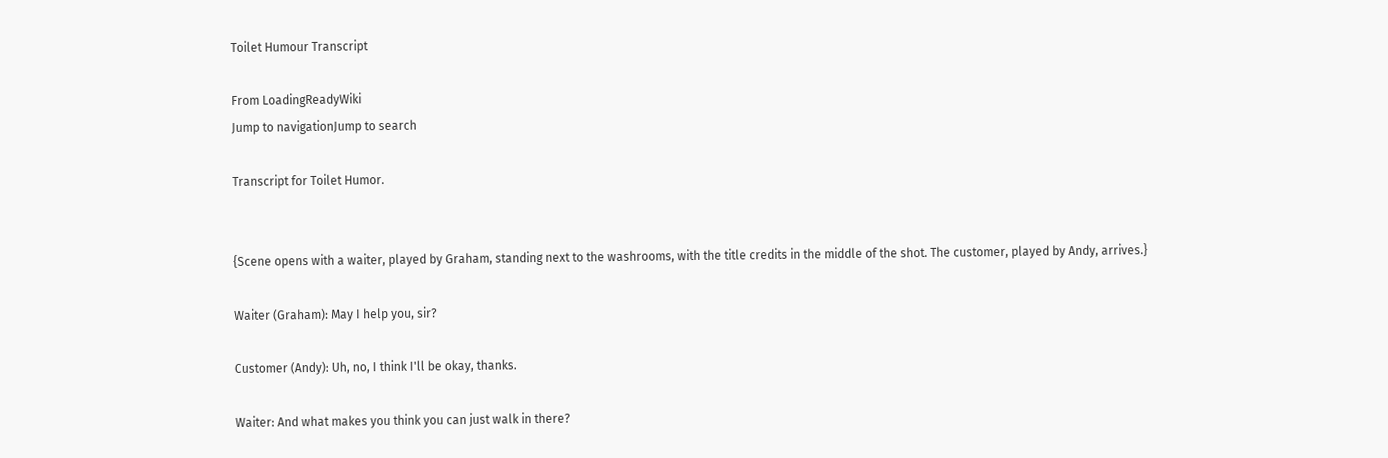Toilet Humour Transcript

From LoadingReadyWiki
Jump to navigationJump to search

Transcript for Toilet Humor.


{Scene opens with a waiter, played by Graham, standing next to the washrooms, with the title credits in the middle of the shot. The customer, played by Andy, arrives.}

Waiter (Graham): May I help you, sir?

Customer (Andy): Uh, no, I think I'll be okay, thanks.

Waiter: And what makes you think you can just walk in there?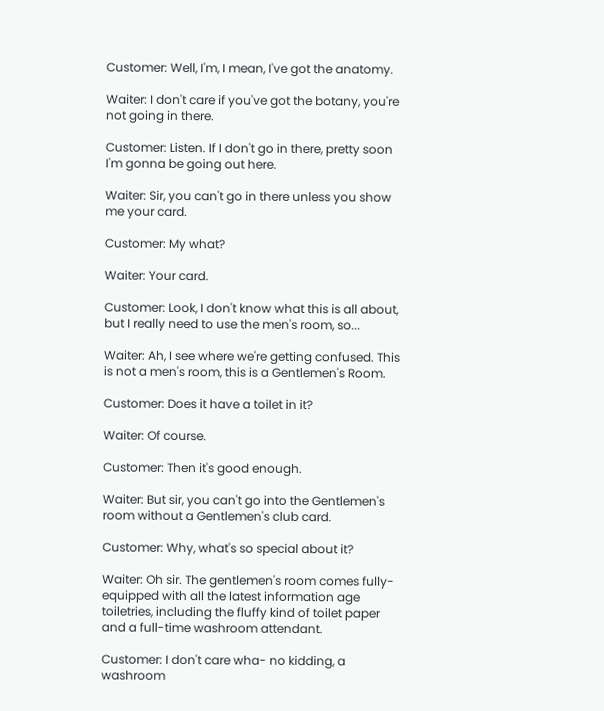Customer: Well, I'm, I mean, I've got the anatomy.

Waiter: I don't care if you've got the botany, you're not going in there.

Customer: Listen. If I don't go in there, pretty soon I'm gonna be going out here.

Waiter: Sir, you can't go in there unless you show me your card.

Customer: My what?

Waiter: Your card.

Customer: Look, I don't know what this is all about, but I really need to use the men's room, so...

Waiter: Ah, I see where we're getting confused. This is not a men's room, this is a Gentlemen's Room.

Customer: Does it have a toilet in it?

Waiter: Of course.

Customer: Then it's good enough.

Waiter: But sir, you can't go into the Gentlemen's room without a Gentlemen's club card.

Customer: Why, what's so special about it?

Waiter: Oh sir. The gentlemen's room comes fully-equipped with all the latest information age toiletries, including the fluffy kind of toilet paper and a full-time washroom attendant.

Customer: I don't care wha- no kidding, a washroom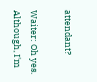attendant?

Waiter: Oh yes. Although, I'm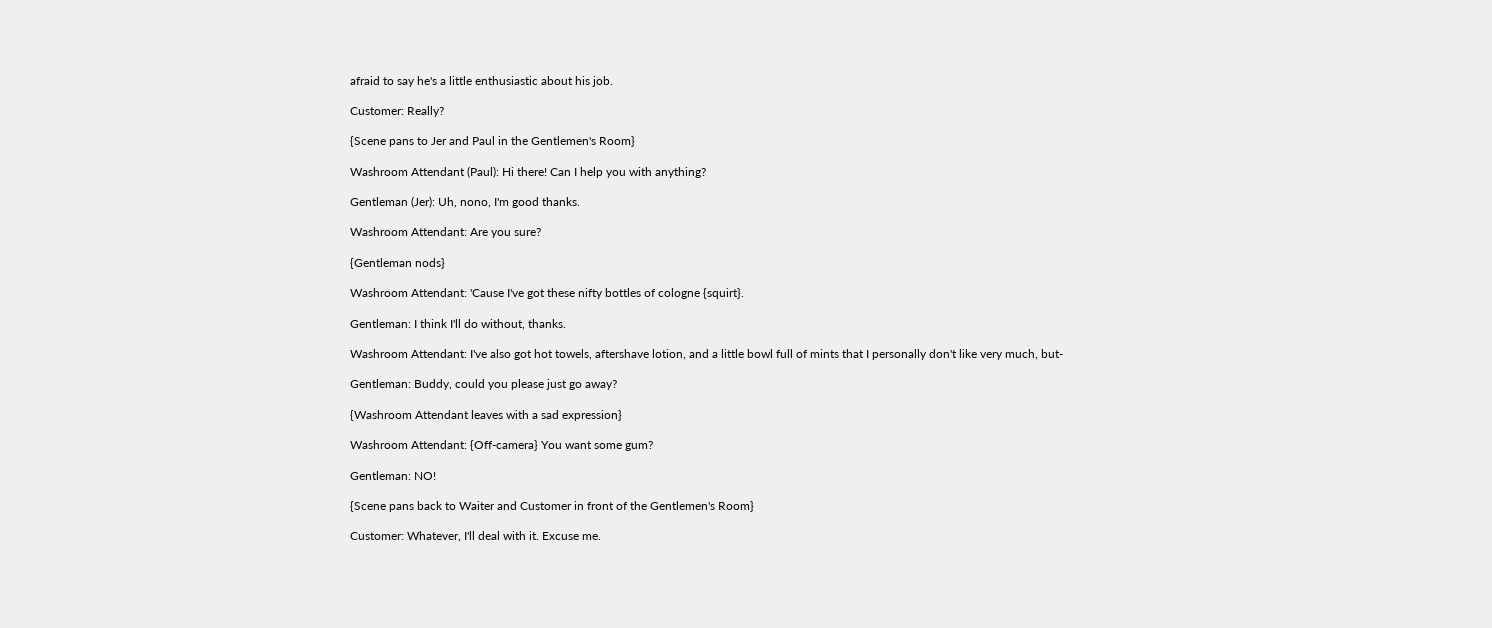afraid to say he's a little enthusiastic about his job.

Customer: Really?

{Scene pans to Jer and Paul in the Gentlemen's Room}

Washroom Attendant (Paul): Hi there! Can I help you with anything?

Gentleman (Jer): Uh, nono, I'm good thanks.

Washroom Attendant: Are you sure?

{Gentleman nods}

Washroom Attendant: 'Cause I've got these nifty bottles of cologne {squirt}.

Gentleman: I think I'll do without, thanks.

Washroom Attendant: I've also got hot towels, aftershave lotion, and a little bowl full of mints that I personally don't like very much, but-

Gentleman: Buddy, could you please just go away?

{Washroom Attendant leaves with a sad expression}

Washroom Attendant: {Off-camera} You want some gum?

Gentleman: NO!

{Scene pans back to Waiter and Customer in front of the Gentlemen's Room}

Customer: Whatever, I'll deal with it. Excuse me.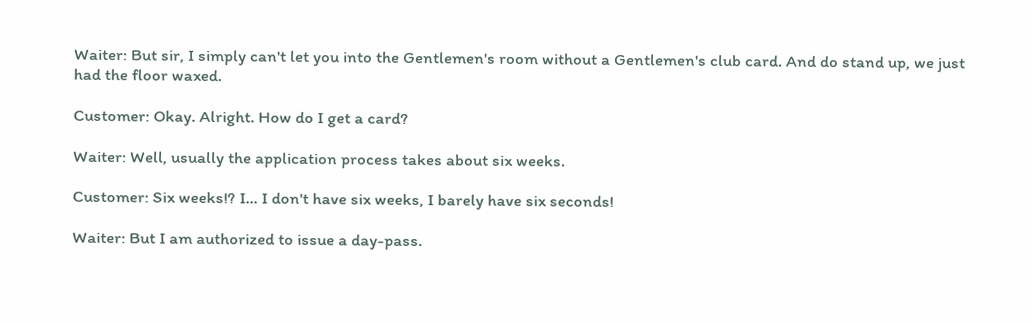Waiter: But sir, I simply can't let you into the Gentlemen's room without a Gentlemen's club card. And do stand up, we just had the floor waxed.

Customer: Okay. Alright. How do I get a card?

Waiter: Well, usually the application process takes about six weeks.

Customer: Six weeks!? I... I don't have six weeks, I barely have six seconds!

Waiter: But I am authorized to issue a day-pass.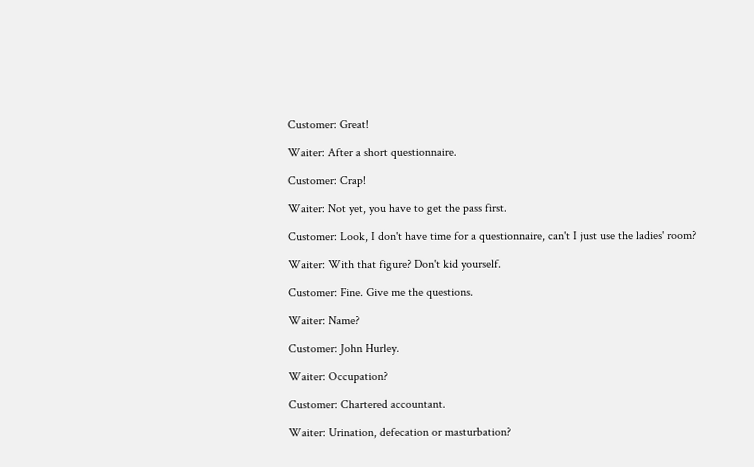Customer: Great!

Waiter: After a short questionnaire.

Customer: Crap!

Waiter: Not yet, you have to get the pass first.

Customer: Look, I don't have time for a questionnaire, can't I just use the ladies' room?

Waiter: With that figure? Don't kid yourself.

Customer: Fine. Give me the questions.

Waiter: Name?

Customer: John Hurley.

Waiter: Occupation?

Customer: Chartered accountant.

Waiter: Urination, defecation or masturbation?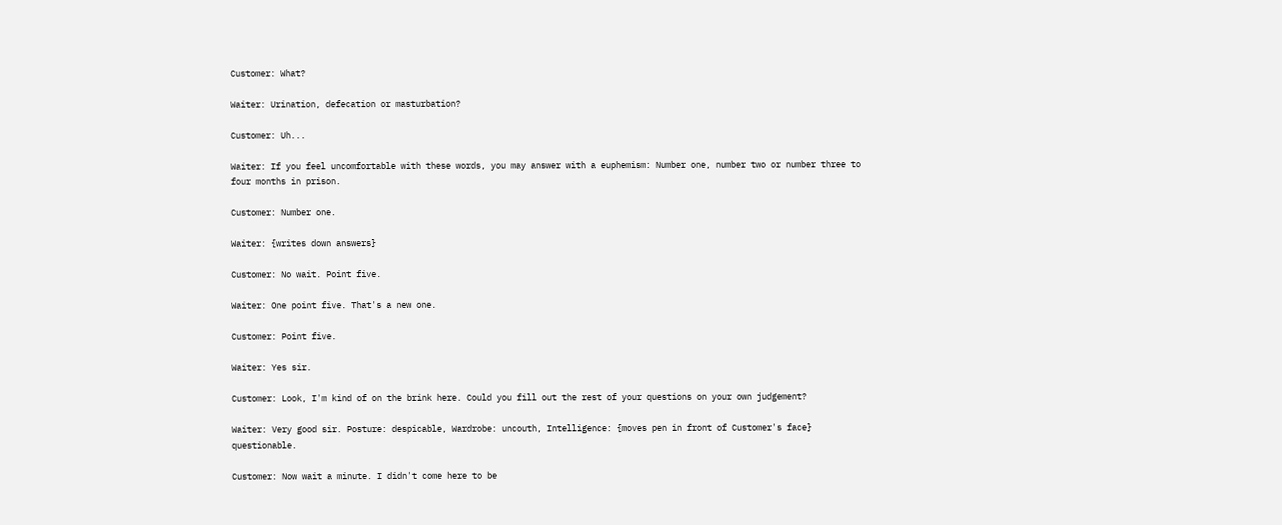Customer: What?

Waiter: Urination, defecation or masturbation?

Customer: Uh...

Waiter: If you feel uncomfortable with these words, you may answer with a euphemism: Number one, number two or number three to four months in prison.

Customer: Number one.

Waiter: {writes down answers}

Customer: No wait. Point five.

Waiter: One point five. That's a new one.

Customer: Point five.

Waiter: Yes sir.

Customer: Look, I'm kind of on the brink here. Could you fill out the rest of your questions on your own judgement?

Waiter: Very good sir. Posture: despicable, Wardrobe: uncouth, Intelligence: {moves pen in front of Customer's face} questionable.

Customer: Now wait a minute. I didn't come here to be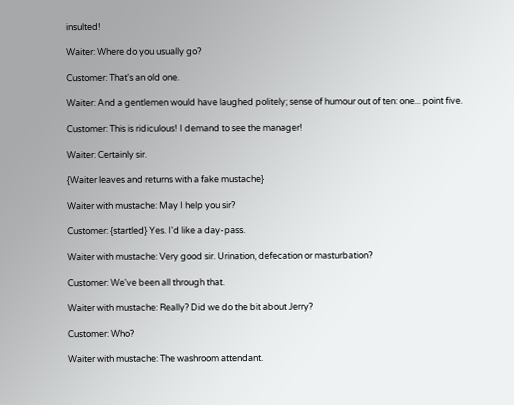insulted!

Waiter: Where do you usually go?

Customer: That's an old one.

Waiter: And a gentlemen would have laughed politely; sense of humour out of ten: one... point five.

Customer: This is ridiculous! I demand to see the manager!

Waiter: Certainly sir.

{Waiter leaves and returns with a fake mustache}

Waiter with mustache: May I help you sir?

Customer: {startled} Yes. I'd like a day-pass.

Waiter with mustache: Very good sir. Urination, defecation or masturbation?

Customer: We've been all through that.

Waiter with mustache: Really? Did we do the bit about Jerry?

Customer: Who?

Waiter with mustache: The washroom attendant.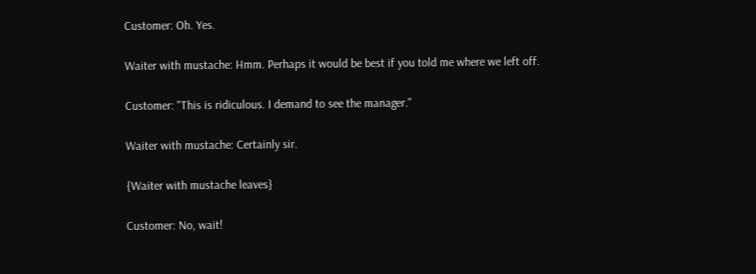Customer: Oh. Yes.

Waiter with mustache: Hmm. Perhaps it would be best if you told me where we left off.

Customer: "This is ridiculous. I demand to see the manager."

Waiter with mustache: Certainly sir.

{Waiter with mustache leaves}

Customer: No, wait!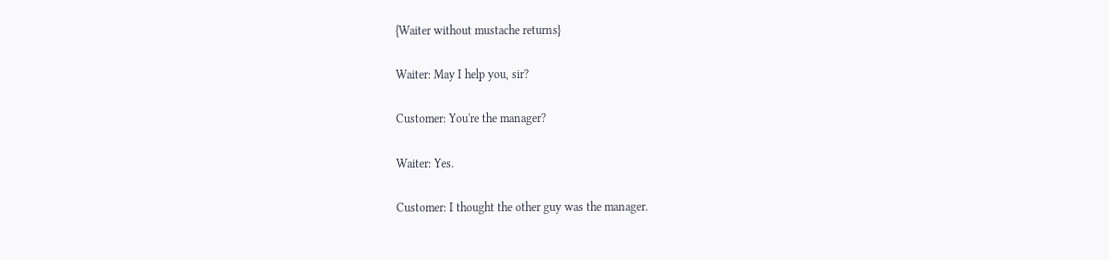{Waiter without mustache returns}

Waiter: May I help you, sir?

Customer: You're the manager?

Waiter: Yes.

Customer: I thought the other guy was the manager.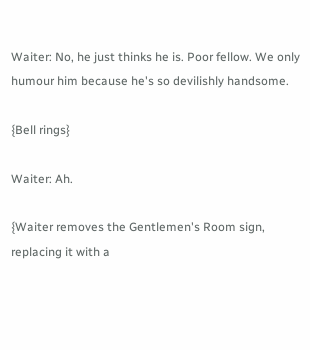Waiter: No, he just thinks he is. Poor fellow. We only humour him because he's so devilishly handsome.

{Bell rings}

Waiter: Ah.

{Waiter removes the Gentlemen's Room sign, replacing it with a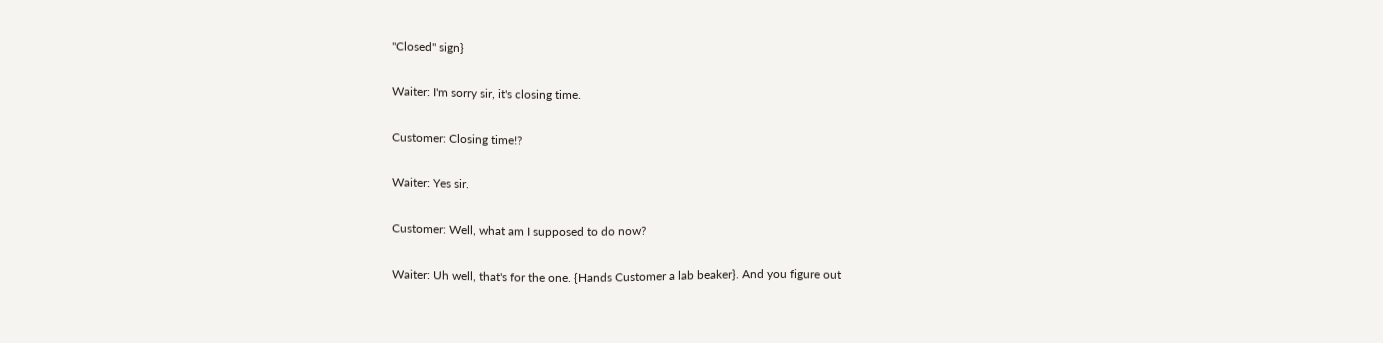"Closed" sign}

Waiter: I'm sorry sir, it's closing time.

Customer: Closing time!?

Waiter: Yes sir.

Customer: Well, what am I supposed to do now?

Waiter: Uh well, that's for the one. {Hands Customer a lab beaker}. And you figure out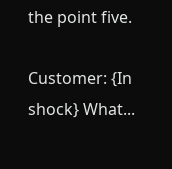the point five.

Customer: {In shock} What...